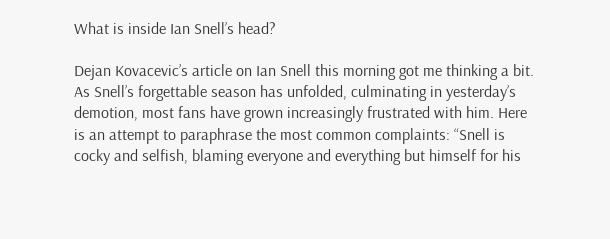What is inside Ian Snell’s head?

Dejan Kovacevic’s article on Ian Snell this morning got me thinking a bit. As Snell’s forgettable season has unfolded, culminating in yesterday’s demotion, most fans have grown increasingly frustrated with him. Here is an attempt to paraphrase the most common complaints: “Snell is cocky and selfish, blaming everyone and everything but himself for his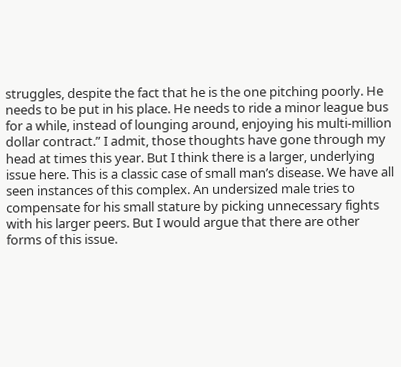struggles, despite the fact that he is the one pitching poorly. He needs to be put in his place. He needs to ride a minor league bus for a while, instead of lounging around, enjoying his multi-million dollar contract.” I admit, those thoughts have gone through my head at times this year. But I think there is a larger, underlying issue here. This is a classic case of small man’s disease. We have all seen instances of this complex. An undersized male tries to compensate for his small stature by picking unnecessary fights with his larger peers. But I would argue that there are other forms of this issue.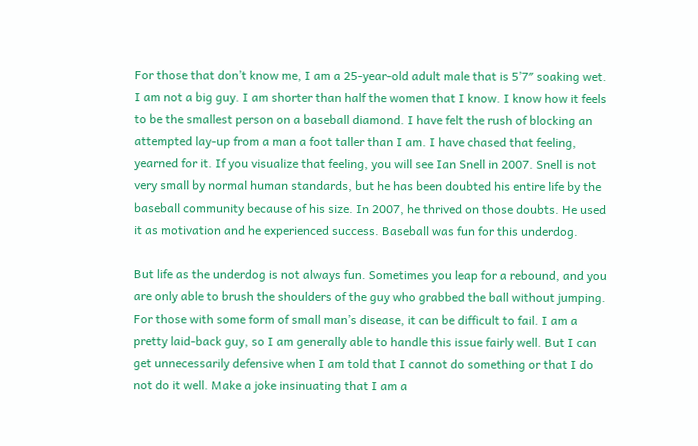For those that don’t know me, I am a 25-year-old adult male that is 5’7″ soaking wet. I am not a big guy. I am shorter than half the women that I know. I know how it feels to be the smallest person on a baseball diamond. I have felt the rush of blocking an attempted lay-up from a man a foot taller than I am. I have chased that feeling, yearned for it. If you visualize that feeling, you will see Ian Snell in 2007. Snell is not very small by normal human standards, but he has been doubted his entire life by the baseball community because of his size. In 2007, he thrived on those doubts. He used it as motivation and he experienced success. Baseball was fun for this underdog.

But life as the underdog is not always fun. Sometimes you leap for a rebound, and you are only able to brush the shoulders of the guy who grabbed the ball without jumping. For those with some form of small man’s disease, it can be difficult to fail. I am a pretty laid-back guy, so I am generally able to handle this issue fairly well. But I can get unnecessarily defensive when I am told that I cannot do something or that I do not do it well. Make a joke insinuating that I am a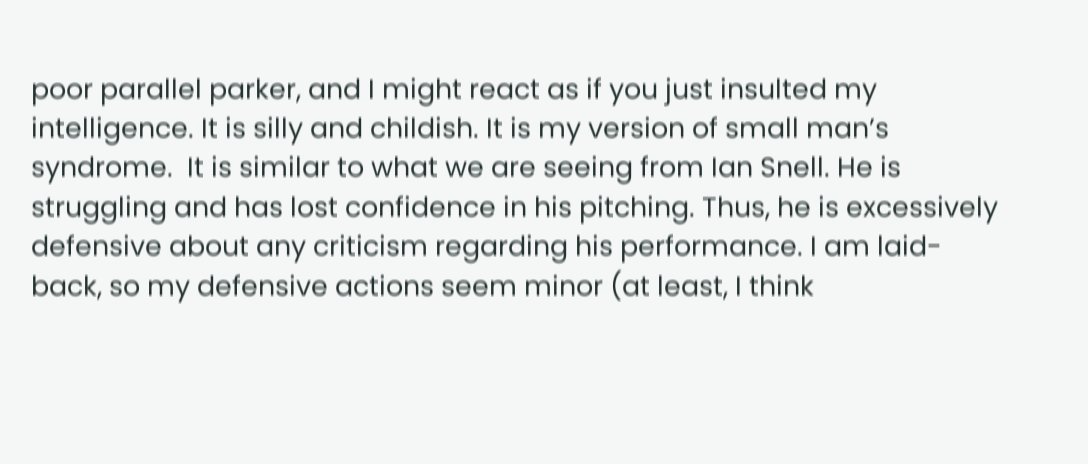poor parallel parker, and I might react as if you just insulted my intelligence. It is silly and childish. It is my version of small man’s syndrome.  It is similar to what we are seeing from Ian Snell. He is struggling and has lost confidence in his pitching. Thus, he is excessively defensive about any criticism regarding his performance. I am laid-back, so my defensive actions seem minor (at least, I think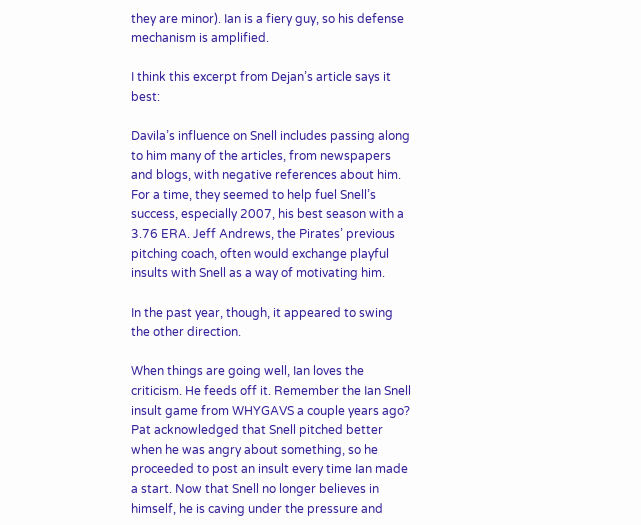they are minor). Ian is a fiery guy, so his defense mechanism is amplified.

I think this excerpt from Dejan’s article says it best:

Davila’s influence on Snell includes passing along to him many of the articles, from newspapers and blogs, with negative references about him. For a time, they seemed to help fuel Snell’s success, especially 2007, his best season with a 3.76 ERA. Jeff Andrews, the Pirates’ previous pitching coach, often would exchange playful insults with Snell as a way of motivating him.

In the past year, though, it appeared to swing the other direction.

When things are going well, Ian loves the criticism. He feeds off it. Remember the Ian Snell insult game from WHYGAVS a couple years ago? Pat acknowledged that Snell pitched better when he was angry about something, so he proceeded to post an insult every time Ian made a start. Now that Snell no longer believes in himself, he is caving under the pressure and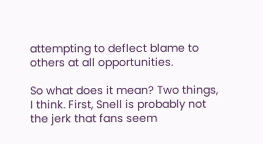attempting to deflect blame to others at all opportunities.

So what does it mean? Two things, I think. First, Snell is probably not the jerk that fans seem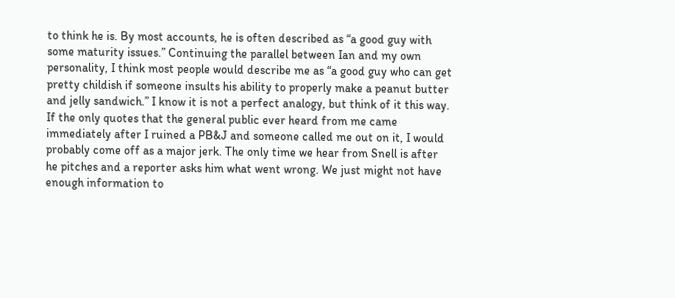to think he is. By most accounts, he is often described as “a good guy with some maturity issues.” Continuing the parallel between Ian and my own personality, I think most people would describe me as “a good guy who can get pretty childish if someone insults his ability to properly make a peanut butter and jelly sandwich.” I know it is not a perfect analogy, but think of it this way. If the only quotes that the general public ever heard from me came immediately after I ruined a PB&J and someone called me out on it, I would probably come off as a major jerk. The only time we hear from Snell is after he pitches and a reporter asks him what went wrong. We just might not have enough information to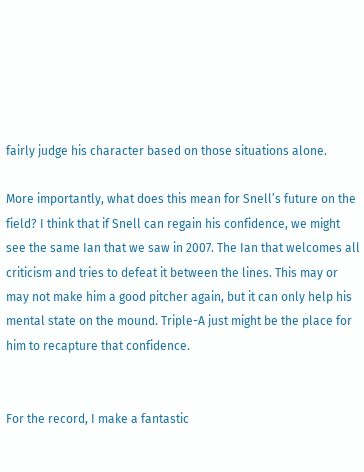fairly judge his character based on those situations alone.

More importantly, what does this mean for Snell’s future on the field? I think that if Snell can regain his confidence, we might see the same Ian that we saw in 2007. The Ian that welcomes all criticism and tries to defeat it between the lines. This may or may not make him a good pitcher again, but it can only help his mental state on the mound. Triple-A just might be the place for him to recapture that confidence.


For the record, I make a fantastic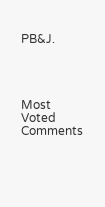PB&J.




Most Voted Comments